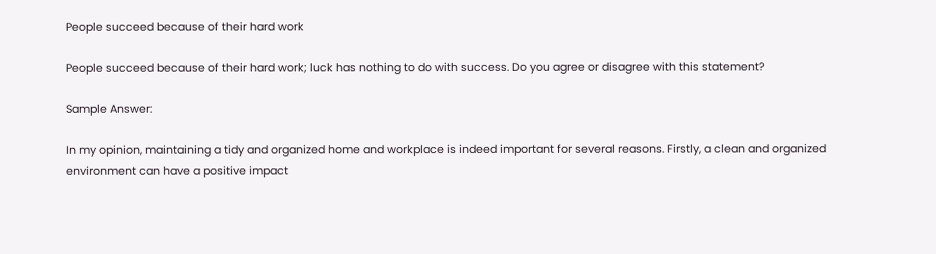People succeed because of their hard work

People succeed because of their hard work; luck has nothing to do with success. Do you agree or disagree with this statement?

Sample Answer:

In my opinion, maintaining a tidy and organized home and workplace is indeed important for several reasons. Firstly, a clean and organized environment can have a positive impact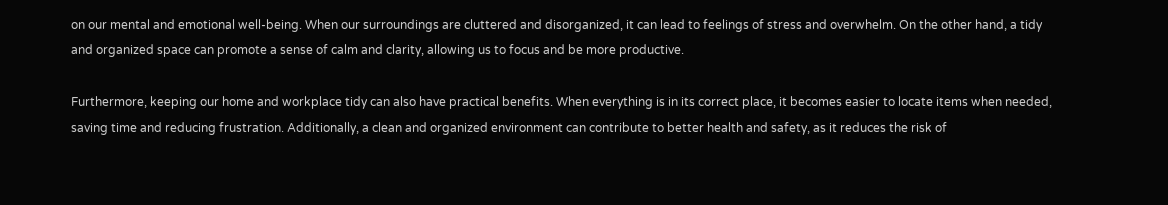on our mental and emotional well-being. When our surroundings are cluttered and disorganized, it can lead to feelings of stress and overwhelm. On the other hand, a tidy and organized space can promote a sense of calm and clarity, allowing us to focus and be more productive.

Furthermore, keeping our home and workplace tidy can also have practical benefits. When everything is in its correct place, it becomes easier to locate items when needed, saving time and reducing frustration. Additionally, a clean and organized environment can contribute to better health and safety, as it reduces the risk of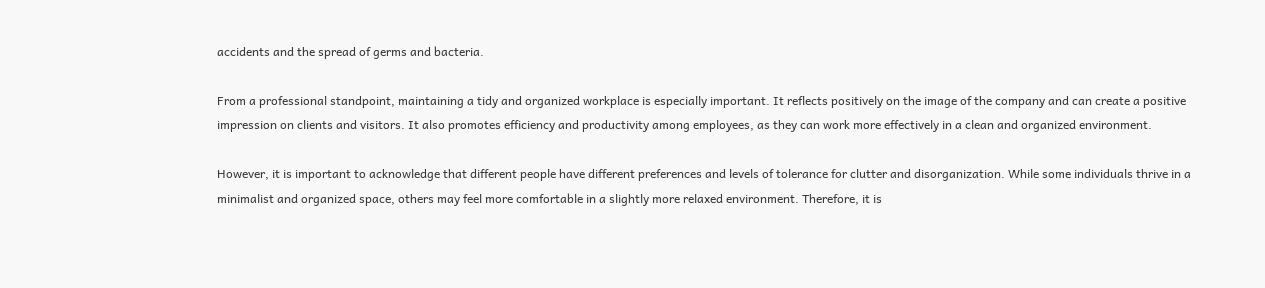accidents and the spread of germs and bacteria.

From a professional standpoint, maintaining a tidy and organized workplace is especially important. It reflects positively on the image of the company and can create a positive impression on clients and visitors. It also promotes efficiency and productivity among employees, as they can work more effectively in a clean and organized environment.

However, it is important to acknowledge that different people have different preferences and levels of tolerance for clutter and disorganization. While some individuals thrive in a minimalist and organized space, others may feel more comfortable in a slightly more relaxed environment. Therefore, it is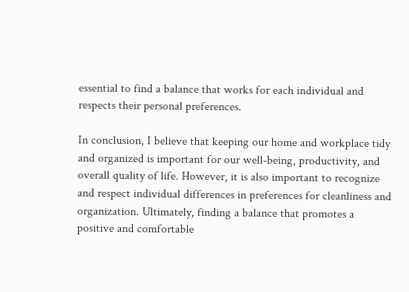essential to find a balance that works for each individual and respects their personal preferences.

In conclusion, I believe that keeping our home and workplace tidy and organized is important for our well-being, productivity, and overall quality of life. However, it is also important to recognize and respect individual differences in preferences for cleanliness and organization. Ultimately, finding a balance that promotes a positive and comfortable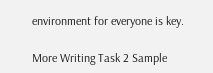environment for everyone is key.

More Writing Task 2 Sample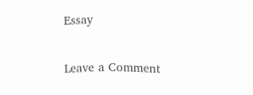Essay

Leave a Comment